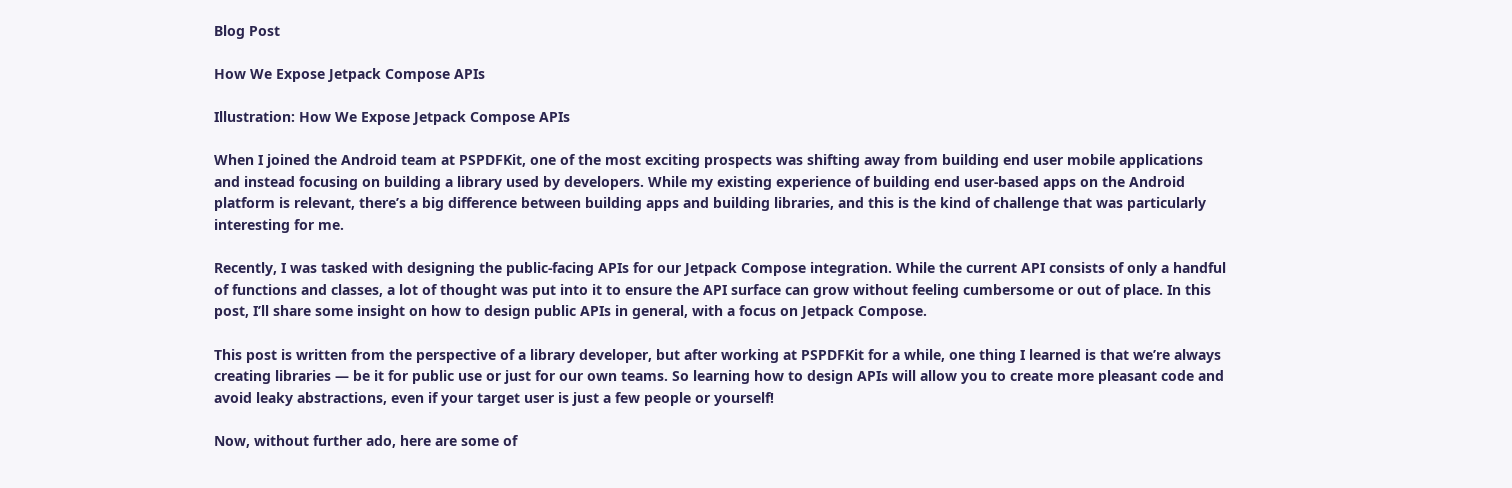Blog Post

How We Expose Jetpack Compose APIs

Illustration: How We Expose Jetpack Compose APIs

When I joined the Android team at PSPDFKit, one of the most exciting prospects was shifting away from building end user mobile applications and instead focusing on building a library used by developers. While my existing experience of building end user-based apps on the Android platform is relevant, there’s a big difference between building apps and building libraries, and this is the kind of challenge that was particularly interesting for me.

Recently, I was tasked with designing the public-facing APIs for our Jetpack Compose integration. While the current API consists of only a handful of functions and classes, a lot of thought was put into it to ensure the API surface can grow without feeling cumbersome or out of place. In this post, I’ll share some insight on how to design public APIs in general, with a focus on Jetpack Compose.

This post is written from the perspective of a library developer, but after working at PSPDFKit for a while, one thing I learned is that we’re always creating libraries — be it for public use or just for our own teams. So learning how to design APIs will allow you to create more pleasant code and avoid leaky abstractions, even if your target user is just a few people or yourself!

Now, without further ado, here are some of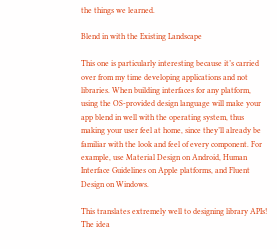the things we learned.

Blend in with the Existing Landscape

This one is particularly interesting because it’s carried over from my time developing applications and not libraries. When building interfaces for any platform, using the OS-provided design language will make your app blend in well with the operating system, thus making your user feel at home, since they’ll already be familiar with the look and feel of every component. For example, use Material Design on Android, Human Interface Guidelines on Apple platforms, and Fluent Design on Windows.

This translates extremely well to designing library APIs! The idea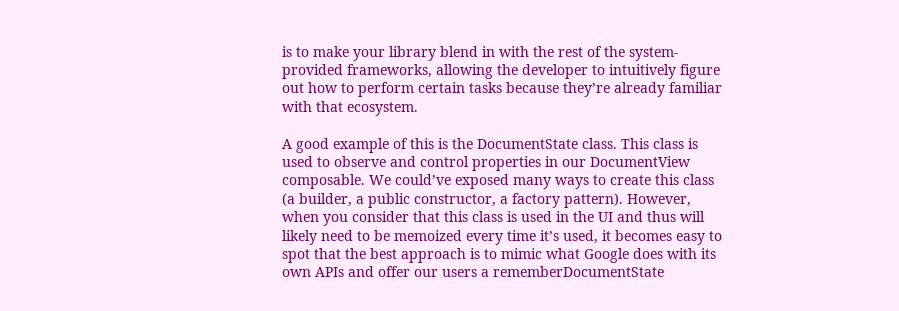is to make your library blend in with the rest of the system-provided frameworks, allowing the developer to intuitively figure out how to perform certain tasks because they’re already familiar with that ecosystem.

A good example of this is the DocumentState class. This class is used to observe and control properties in our DocumentView composable. We could’ve exposed many ways to create this class (a builder, a public constructor, a factory pattern). However, when you consider that this class is used in the UI and thus will likely need to be memoized every time it’s used, it becomes easy to spot that the best approach is to mimic what Google does with its own APIs and offer our users a rememberDocumentState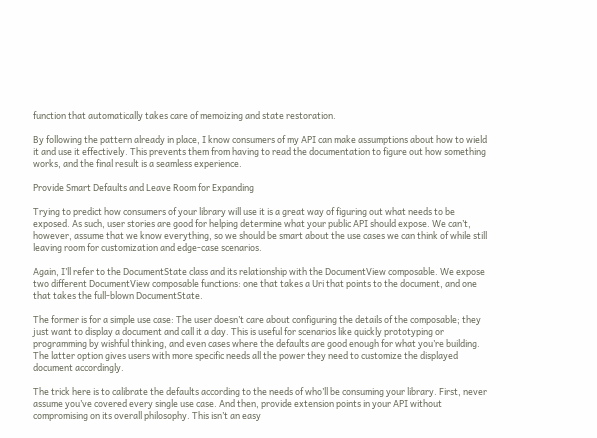function that automatically takes care of memoizing and state restoration.

By following the pattern already in place, I know consumers of my API can make assumptions about how to wield it and use it effectively. This prevents them from having to read the documentation to figure out how something works, and the final result is a seamless experience.

Provide Smart Defaults and Leave Room for Expanding

Trying to predict how consumers of your library will use it is a great way of figuring out what needs to be exposed. As such, user stories are good for helping determine what your public API should expose. We can’t, however, assume that we know everything, so we should be smart about the use cases we can think of while still leaving room for customization and edge-case scenarios.

Again, I’ll refer to the DocumentState class and its relationship with the DocumentView composable. We expose two different DocumentView composable functions: one that takes a Uri that points to the document, and one that takes the full-blown DocumentState.

The former is for a simple use case: The user doesn’t care about configuring the details of the composable; they just want to display a document and call it a day. This is useful for scenarios like quickly prototyping or programming by wishful thinking, and even cases where the defaults are good enough for what you’re building. The latter option gives users with more specific needs all the power they need to customize the displayed document accordingly.

The trick here is to calibrate the defaults according to the needs of who’ll be consuming your library. First, never assume you’ve covered every single use case. And then, provide extension points in your API without compromising on its overall philosophy. This isn’t an easy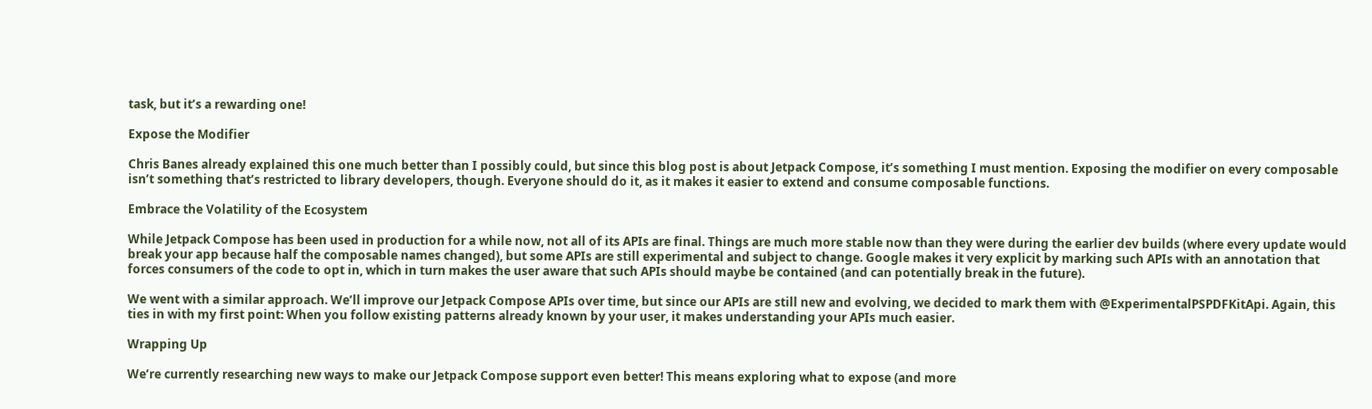task, but it’s a rewarding one!

Expose the Modifier

Chris Banes already explained this one much better than I possibly could, but since this blog post is about Jetpack Compose, it’s something I must mention. Exposing the modifier on every composable isn’t something that’s restricted to library developers, though. Everyone should do it, as it makes it easier to extend and consume composable functions.

Embrace the Volatility of the Ecosystem

While Jetpack Compose has been used in production for a while now, not all of its APIs are final. Things are much more stable now than they were during the earlier dev builds (where every update would break your app because half the composable names changed), but some APIs are still experimental and subject to change. Google makes it very explicit by marking such APIs with an annotation that forces consumers of the code to opt in, which in turn makes the user aware that such APIs should maybe be contained (and can potentially break in the future).

We went with a similar approach. We’ll improve our Jetpack Compose APIs over time, but since our APIs are still new and evolving, we decided to mark them with @ExperimentalPSPDFKitApi. Again, this ties in with my first point: When you follow existing patterns already known by your user, it makes understanding your APIs much easier.

Wrapping Up

We’re currently researching new ways to make our Jetpack Compose support even better! This means exploring what to expose (and more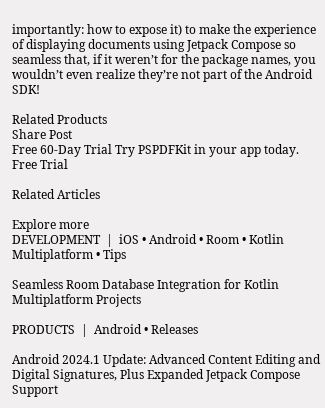importantly: how to expose it) to make the experience of displaying documents using Jetpack Compose so seamless that, if it weren’t for the package names, you wouldn’t even realize they’re not part of the Android SDK!

Related Products
Share Post
Free 60-Day Trial Try PSPDFKit in your app today.
Free Trial

Related Articles

Explore more
DEVELOPMENT  |  iOS • Android • Room • Kotlin Multiplatform • Tips

Seamless Room Database Integration for Kotlin Multiplatform Projects

PRODUCTS  |  Android • Releases

Android 2024.1 Update: Advanced Content Editing and Digital Signatures, Plus Expanded Jetpack Compose Support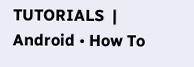TUTORIALS  |  Android • How To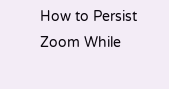How to Persist Zoom While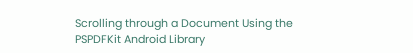Scrolling through a Document Using the PSPDFKit Android Library